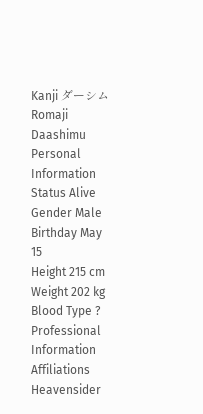Kanji ダーシム
Romaji Daashimu
Personal Information
Status Alive
Gender Male
Birthday May 15
Height 215 cm
Weight 202 kg
Blood Type ?
Professional Information
Affiliations Heavensider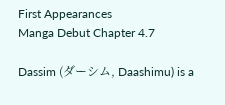First Appearances
Manga Debut Chapter 4.7

Dassim (ダーシム, Daashimu) is a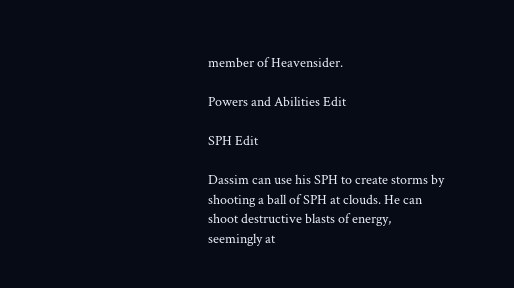member of Heavensider.

Powers and Abilities Edit

SPH Edit

Dassim can use his SPH to create storms by shooting a ball of SPH at clouds. He can shoot destructive blasts of energy, seemingly at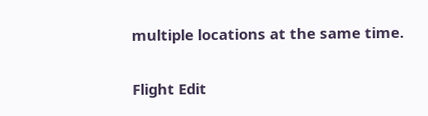multiple locations at the same time.

Flight Edit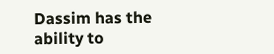Dassim has the ability to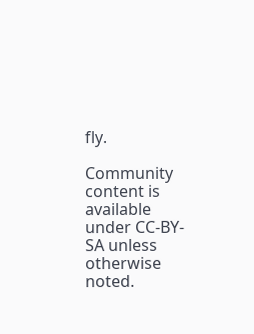fly.

Community content is available under CC-BY-SA unless otherwise noted.